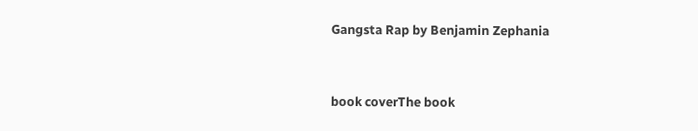Gangsta Rap by Benjamin Zephania


book coverThe book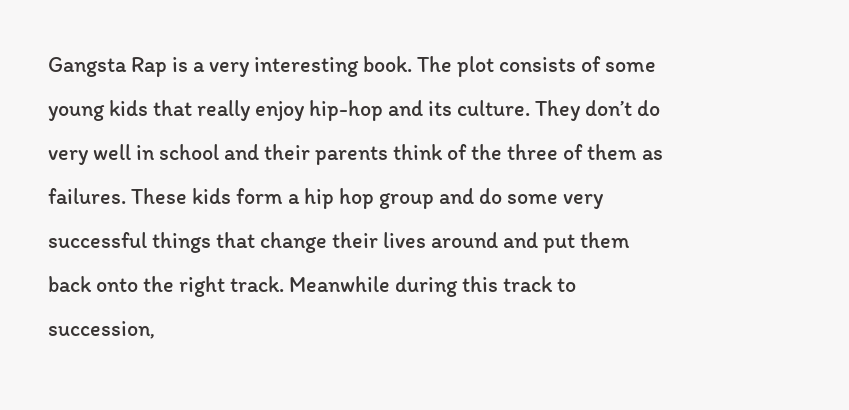Gangsta Rap is a very interesting book. The plot consists of some young kids that really enjoy hip-hop and its culture. They don’t do very well in school and their parents think of the three of them as failures. These kids form a hip hop group and do some very successful things that change their lives around and put them back onto the right track. Meanwhile during this track to succession,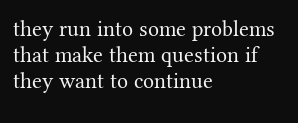they run into some problems that make them question if they want to continue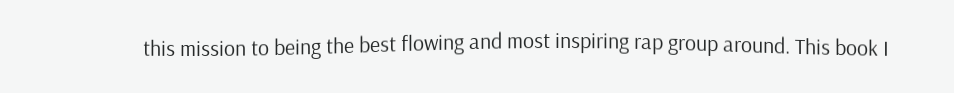this mission to being the best flowing and most inspiring rap group around. This book I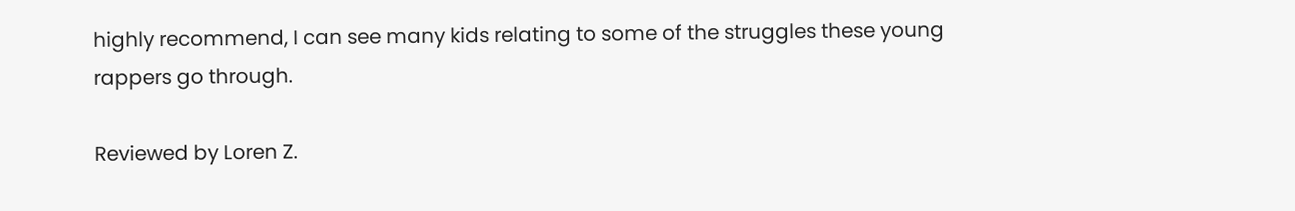highly recommend, I can see many kids relating to some of the struggles these young rappers go through.

Reviewed by Loren Z.